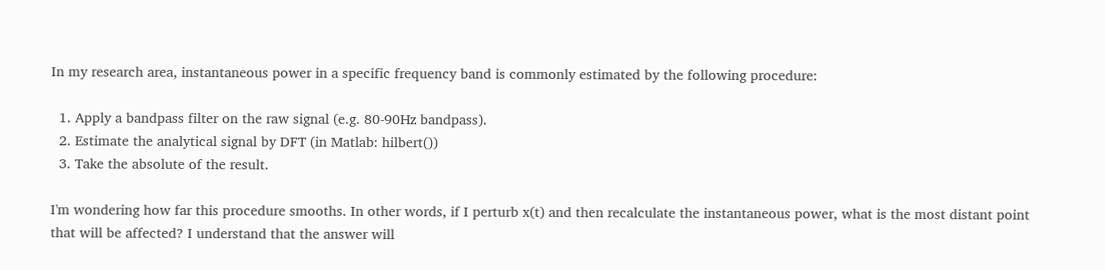In my research area, instantaneous power in a specific frequency band is commonly estimated by the following procedure:

  1. Apply a bandpass filter on the raw signal (e.g. 80-90Hz bandpass).
  2. Estimate the analytical signal by DFT (in Matlab: hilbert())
  3. Take the absolute of the result.

I'm wondering how far this procedure smooths. In other words, if I perturb x(t) and then recalculate the instantaneous power, what is the most distant point that will be affected? I understand that the answer will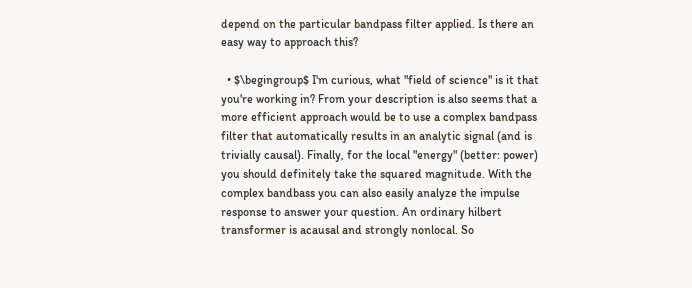depend on the particular bandpass filter applied. Is there an easy way to approach this?

  • $\begingroup$ I'm curious, what "field of science" is it that you're working in? From your description is also seems that a more efficient approach would be to use a complex bandpass filter that automatically results in an analytic signal (and is trivially causal). Finally, for the local "energy" (better: power) you should definitely take the squared magnitude. With the complex bandbass you can also easily analyze the impulse response to answer your question. An ordinary hilbert transformer is acausal and strongly nonlocal. So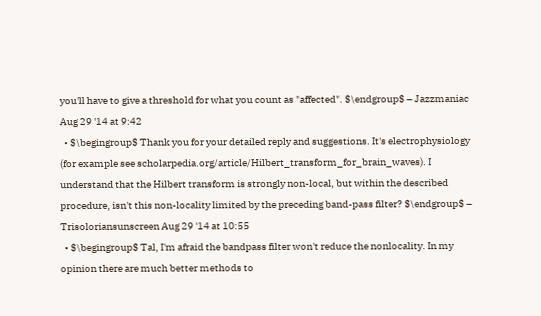you'll have to give a threshold for what you count as "affected". $\endgroup$ – Jazzmaniac Aug 29 '14 at 9:42
  • $\begingroup$ Thank you for your detailed reply and suggestions. It's electrophysiology (for example see scholarpedia.org/article/Hilbert_transform_for_brain_waves). I understand that the Hilbert transform is strongly non-local, but within the described procedure, isn't this non-locality limited by the preceding band-pass filter? $\endgroup$ – Trisoloriansunscreen Aug 29 '14 at 10:55
  • $\begingroup$ Tal, I'm afraid the bandpass filter won't reduce the nonlocality. In my opinion there are much better methods to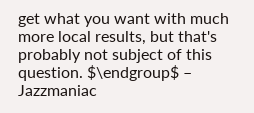get what you want with much more local results, but that's probably not subject of this question. $\endgroup$ – Jazzmaniac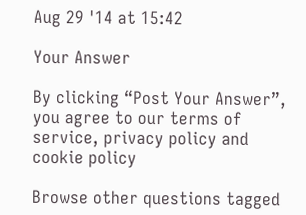Aug 29 '14 at 15:42

Your Answer

By clicking “Post Your Answer”, you agree to our terms of service, privacy policy and cookie policy

Browse other questions tagged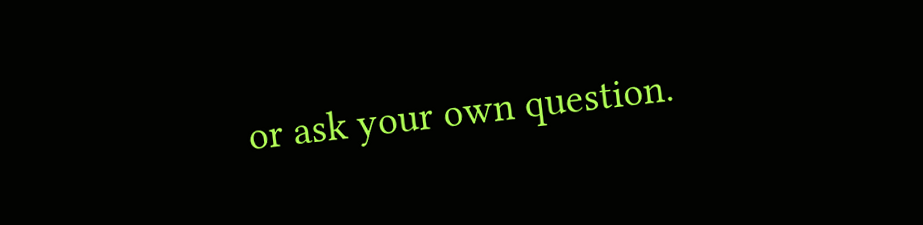or ask your own question.